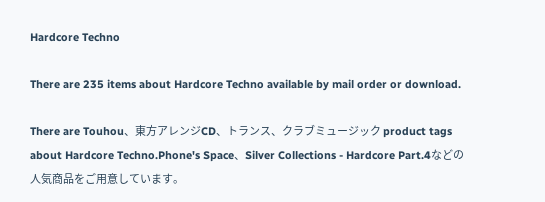Hardcore Techno

There are 235 items about Hardcore Techno available by mail order or download.

There are Touhou、東方アレンジCD、トランス、クラブミュージック product tags about Hardcore Techno.Phone's Space、Silver Collections - Hardcore Part.4などの人気商品をご用意しています。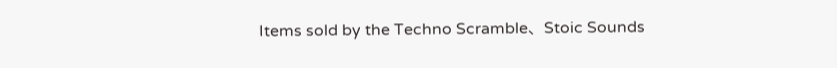Items sold by the Techno Scramble、Stoic Sounds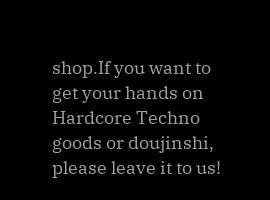shop.If you want to get your hands on Hardcore Techno goods or doujinshi, please leave it to us!